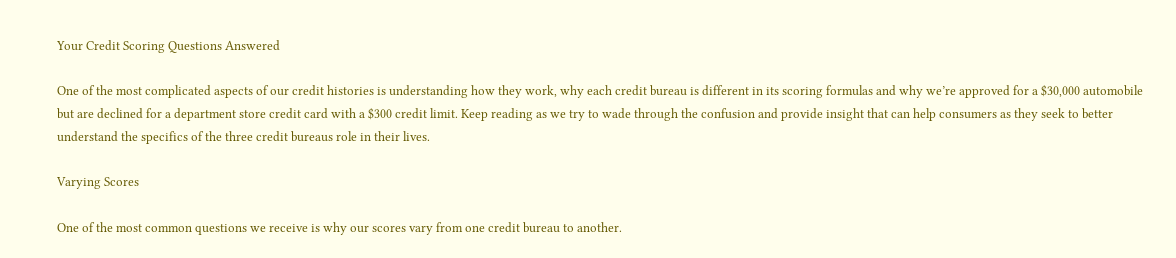Your Credit Scoring Questions Answered

One of the most complicated aspects of our credit histories is understanding how they work, why each credit bureau is different in its scoring formulas and why we’re approved for a $30,000 automobile but are declined for a department store credit card with a $300 credit limit. Keep reading as we try to wade through the confusion and provide insight that can help consumers as they seek to better understand the specifics of the three credit bureaus role in their lives.

Varying Scores

One of the most common questions we receive is why our scores vary from one credit bureau to another.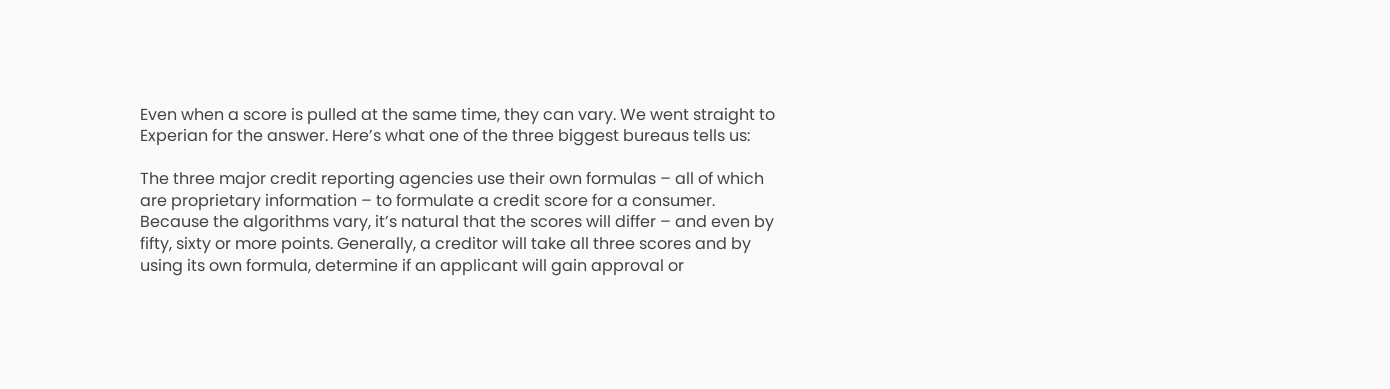Even when a score is pulled at the same time, they can vary. We went straight to Experian for the answer. Here’s what one of the three biggest bureaus tells us:

The three major credit reporting agencies use their own formulas – all of which are proprietary information – to formulate a credit score for a consumer. Because the algorithms vary, it’s natural that the scores will differ – and even by fifty, sixty or more points. Generally, a creditor will take all three scores and by using its own formula, determine if an applicant will gain approval or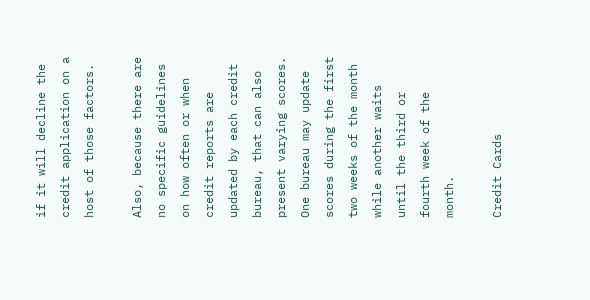if it will decline the credit application on a host of those factors.

Also, because there are no specific guidelines on how often or when credit reports are updated by each credit bureau, that can also present varying scores. One bureau may update scores during the first two weeks of the month while another waits until the third or fourth week of the month.

Credit Cards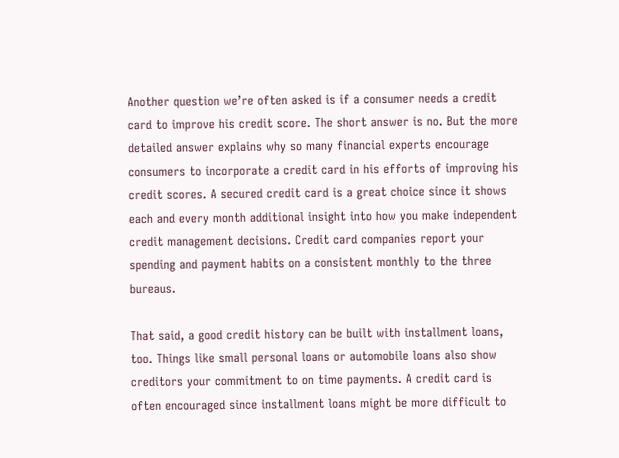Another question we’re often asked is if a consumer needs a credit card to improve his credit score. The short answer is no. But the more detailed answer explains why so many financial experts encourage consumers to incorporate a credit card in his efforts of improving his credit scores. A secured credit card is a great choice since it shows each and every month additional insight into how you make independent credit management decisions. Credit card companies report your spending and payment habits on a consistent monthly to the three bureaus.

That said, a good credit history can be built with installment loans, too. Things like small personal loans or automobile loans also show creditors your commitment to on time payments. A credit card is often encouraged since installment loans might be more difficult to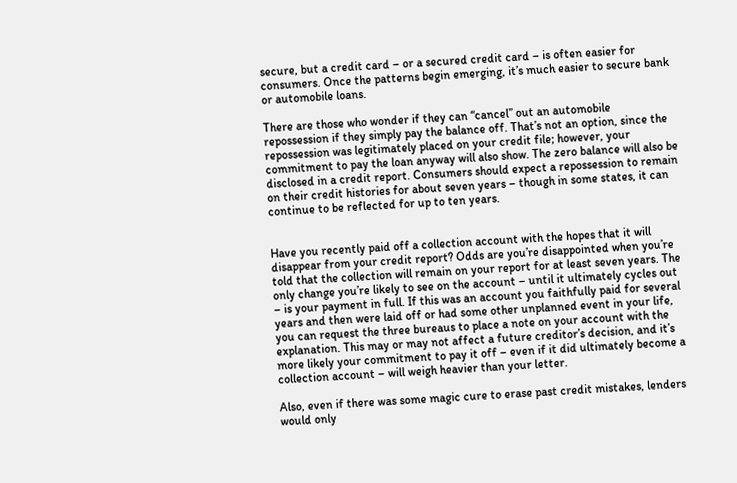secure, but a credit card – or a secured credit card – is often easier for consumers. Once the patterns begin emerging, it’s much easier to secure bank or automobile loans.

There are those who wonder if they can “cancel” out an automobile repossession if they simply pay the balance off. That’s not an option, since the repossession was legitimately placed on your credit file; however, your commitment to pay the loan anyway will also show. The zero balance will also be disclosed in a credit report. Consumers should expect a repossession to remain on their credit histories for about seven years – though in some states, it can continue to be reflected for up to ten years.


Have you recently paid off a collection account with the hopes that it will disappear from your credit report? Odds are you’re disappointed when you’re told that the collection will remain on your report for at least seven years. The only change you’re likely to see on the account – until it ultimately cycles out – is your payment in full. If this was an account you faithfully paid for several years and then were laid off or had some other unplanned event in your life, you can request the three bureaus to place a note on your account with the explanation. This may or may not affect a future creditor’s decision, and it’s more likely your commitment to pay it off – even if it did ultimately become a collection account – will weigh heavier than your letter.

Also, even if there was some magic cure to erase past credit mistakes, lenders would only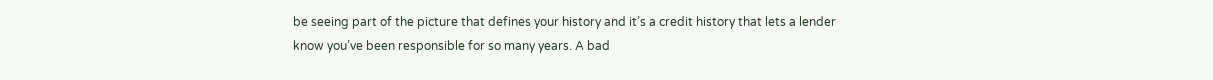be seeing part of the picture that defines your history and it’s a credit history that lets a lender know you’ve been responsible for so many years. A bad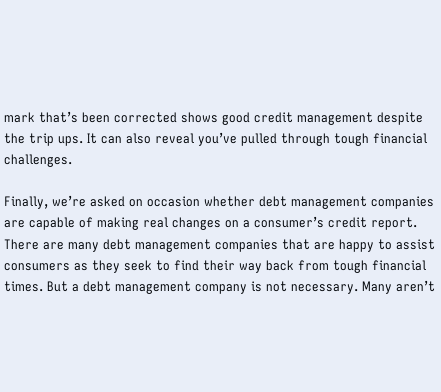mark that’s been corrected shows good credit management despite the trip ups. It can also reveal you’ve pulled through tough financial challenges.

Finally, we’re asked on occasion whether debt management companies are capable of making real changes on a consumer’s credit report. There are many debt management companies that are happy to assist consumers as they seek to find their way back from tough financial times. But a debt management company is not necessary. Many aren’t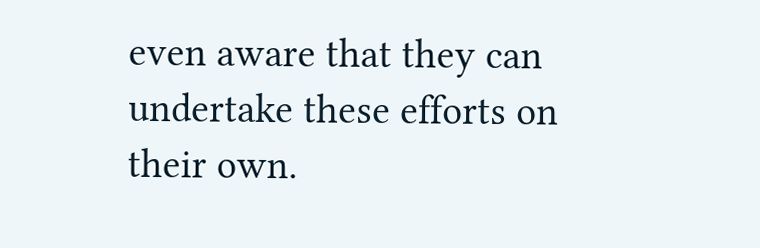even aware that they can undertake these efforts on their own.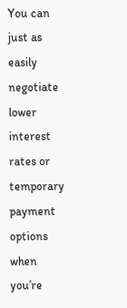You can just as easily negotiate lower interest rates or temporary payment options when you’re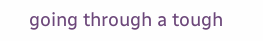going through a tough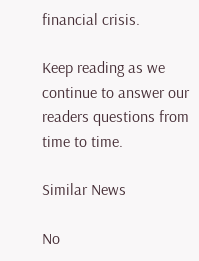financial crisis.

Keep reading as we continue to answer our readers questions from time to time.

Similar News

No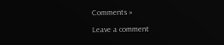Comments »

Leave a comment